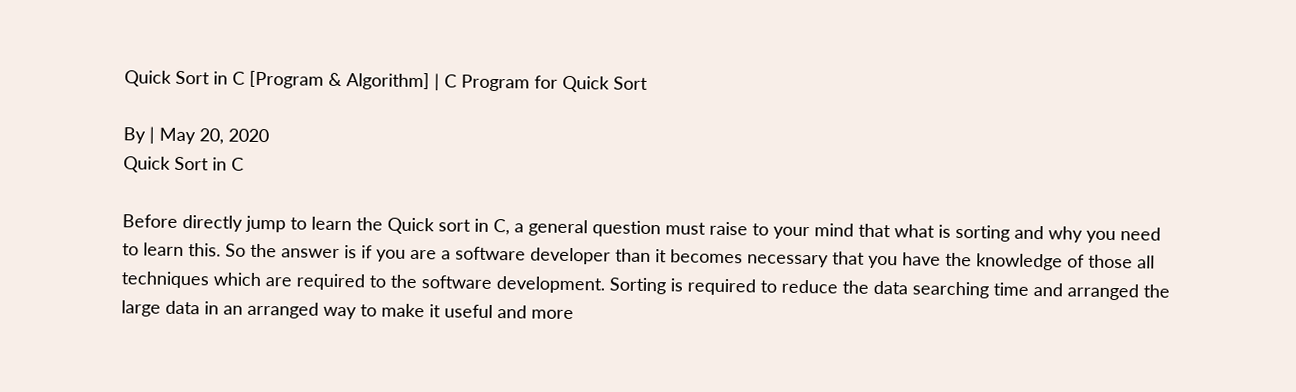Quick Sort in C [Program & Algorithm] | C Program for Quick Sort

By | May 20, 2020
Quick Sort in C

Before directly jump to learn the Quick sort in C, a general question must raise to your mind that what is sorting and why you need to learn this. So the answer is if you are a software developer than it becomes necessary that you have the knowledge of those all techniques which are required to the software development. Sorting is required to reduce the data searching time and arranged the large data in an arranged way to make it useful and more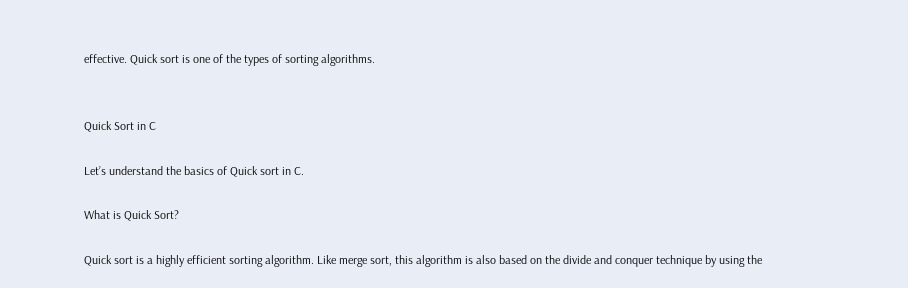effective. Quick sort is one of the types of sorting algorithms.


Quick Sort in C

Let’s understand the basics of Quick sort in C.

What is Quick Sort?

Quick sort is a highly efficient sorting algorithm. Like merge sort, this algorithm is also based on the divide and conquer technique by using the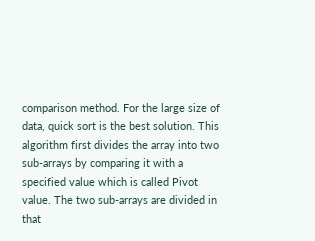comparison method. For the large size of data, quick sort is the best solution. This algorithm first divides the array into two sub-arrays by comparing it with a specified value which is called Pivot value. The two sub-arrays are divided in that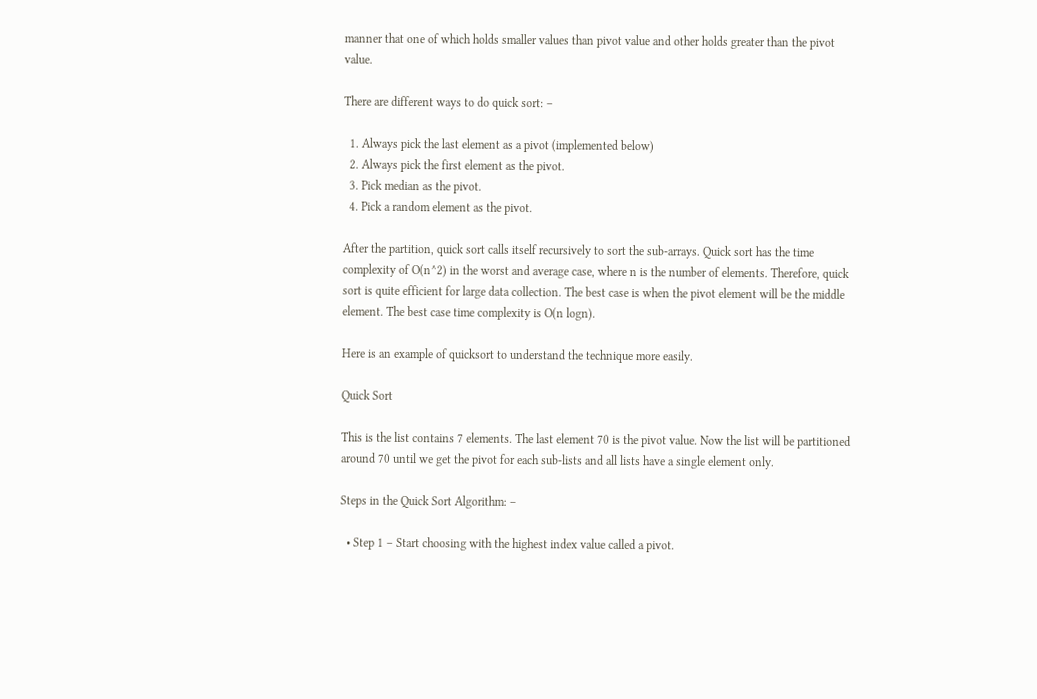manner that one of which holds smaller values than pivot value and other holds greater than the pivot value.

There are different ways to do quick sort: –

  1. Always pick the last element as a pivot (implemented below)
  2. Always pick the first element as the pivot.
  3. Pick median as the pivot.
  4. Pick a random element as the pivot.

After the partition, quick sort calls itself recursively to sort the sub-arrays. Quick sort has the time complexity of O(n^2) in the worst and average case, where n is the number of elements. Therefore, quick sort is quite efficient for large data collection. The best case is when the pivot element will be the middle element. The best case time complexity is O(n logn).

Here is an example of quicksort to understand the technique more easily.

Quick Sort

This is the list contains 7 elements. The last element 70 is the pivot value. Now the list will be partitioned around 70 until we get the pivot for each sub-lists and all lists have a single element only.

Steps in the Quick Sort Algorithm: –

  • Step 1 – Start choosing with the highest index value called a pivot.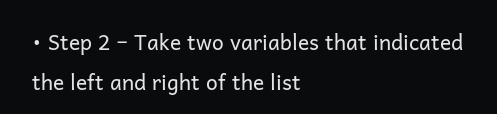• Step 2 − Take two variables that indicated the left and right of the list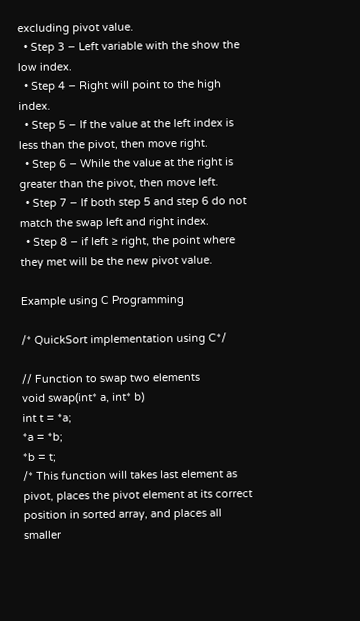excluding pivot value.
  • Step 3 − Left variable with the show the low index.
  • Step 4 − Right will point to the high index.
  • Step 5 – If the value at the left index is less than the pivot, then move right.
  • Step 6 − While the value at the right is greater than the pivot, then move left.
  • Step 7 − If both step 5 and step 6 do not match the swap left and right index.
  • Step 8 − if left ≥ right, the point where they met will be the new pivot value.

Example using C Programming

/* QuickSort implementation using C*/

// Function to swap two elements
void swap(int* a, int* b)
int t = *a;
*a = *b;
*b = t;
/* This function will takes last element as pivot, places the pivot element at its correct position in sorted array, and places all smaller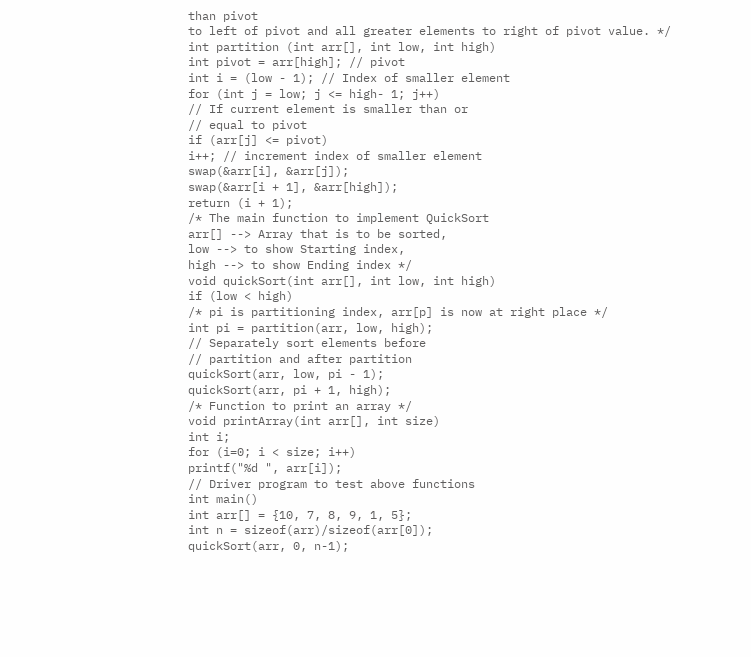than pivot
to left of pivot and all greater elements to right of pivot value. */
int partition (int arr[], int low, int high)
int pivot = arr[high]; // pivot
int i = (low - 1); // Index of smaller element
for (int j = low; j <= high- 1; j++)
// If current element is smaller than or
// equal to pivot
if (arr[j] <= pivot)
i++; // increment index of smaller element
swap(&arr[i], &arr[j]);
swap(&arr[i + 1], &arr[high]);
return (i + 1);
/* The main function to implement QuickSort
arr[] --> Array that is to be sorted,
low --> to show Starting index,
high --> to show Ending index */
void quickSort(int arr[], int low, int high)
if (low < high)
/* pi is partitioning index, arr[p] is now at right place */
int pi = partition(arr, low, high);
// Separately sort elements before
// partition and after partition
quickSort(arr, low, pi - 1);
quickSort(arr, pi + 1, high);
/* Function to print an array */
void printArray(int arr[], int size)
int i;
for (i=0; i < size; i++)
printf("%d ", arr[i]);
// Driver program to test above functions
int main()
int arr[] = {10, 7, 8, 9, 1, 5};
int n = sizeof(arr)/sizeof(arr[0]);
quickSort(arr, 0, n-1);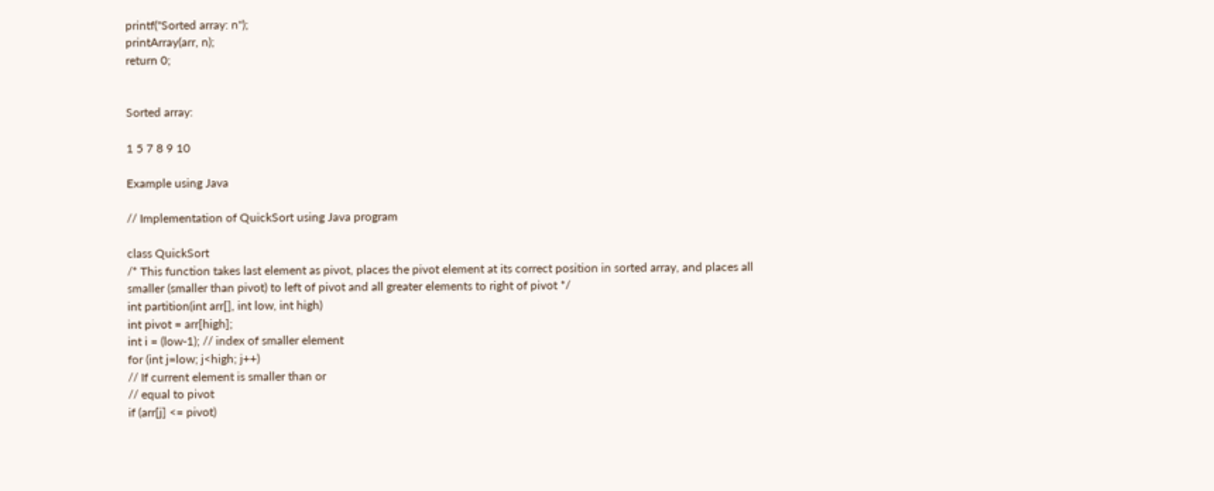printf("Sorted array: n");
printArray(arr, n);
return 0;


Sorted array:

1 5 7 8 9 10

Example using Java

// Implementation of QuickSort using Java program

class QuickSort
/* This function takes last element as pivot, places the pivot element at its correct position in sorted array, and places all smaller (smaller than pivot) to left of pivot and all greater elements to right of pivot */
int partition(int arr[], int low, int high)
int pivot = arr[high];
int i = (low-1); // index of smaller element
for (int j=low; j<high; j++)
// If current element is smaller than or
// equal to pivot
if (arr[j] <= pivot)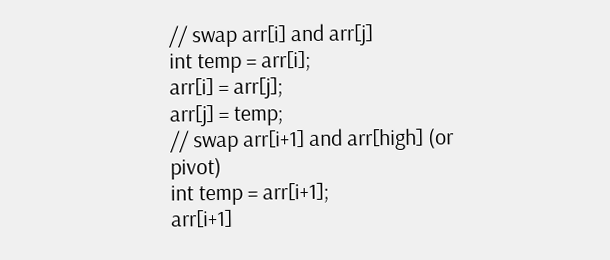// swap arr[i] and arr[j]
int temp = arr[i];
arr[i] = arr[j];
arr[j] = temp;
// swap arr[i+1] and arr[high] (or pivot)
int temp = arr[i+1];
arr[i+1]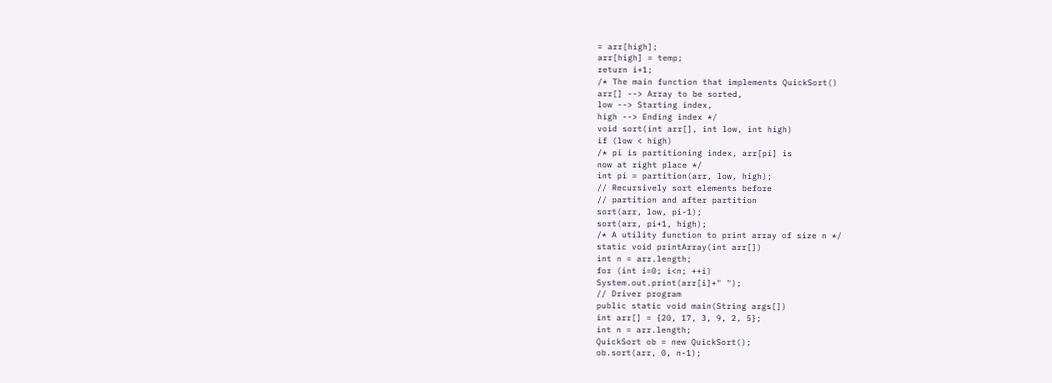= arr[high];
arr[high] = temp;
return i+1;
/* The main function that implements QuickSort()
arr[] --> Array to be sorted,
low --> Starting index,
high --> Ending index */
void sort(int arr[], int low, int high)
if (low < high)
/* pi is partitioning index, arr[pi] is
now at right place */
int pi = partition(arr, low, high);
// Recursively sort elements before
// partition and after partition
sort(arr, low, pi-1);
sort(arr, pi+1, high);
/* A utility function to print array of size n */
static void printArray(int arr[])
int n = arr.length;
for (int i=0; i<n; ++i)
System.out.print(arr[i]+" ");
// Driver program
public static void main(String args[])
int arr[] = {20, 17, 3, 9, 2, 5};
int n = arr.length;
QuickSort ob = new QuickSort();
ob.sort(arr, 0, n-1);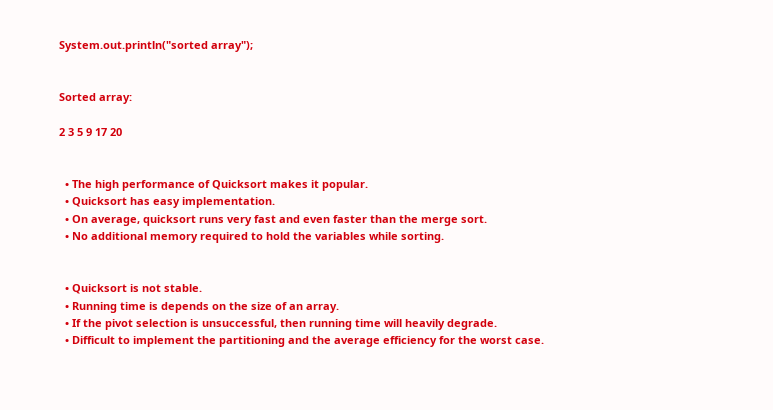System.out.println("sorted array");


Sorted array:

2 3 5 9 17 20


  • The high performance of Quicksort makes it popular.
  • Quicksort has easy implementation.
  • On average, quicksort runs very fast and even faster than the merge sort.
  • No additional memory required to hold the variables while sorting.


  • Quicksort is not stable.
  • Running time is depends on the size of an array.
  • If the pivot selection is unsuccessful, then running time will heavily degrade.
  • Difficult to implement the partitioning and the average efficiency for the worst case.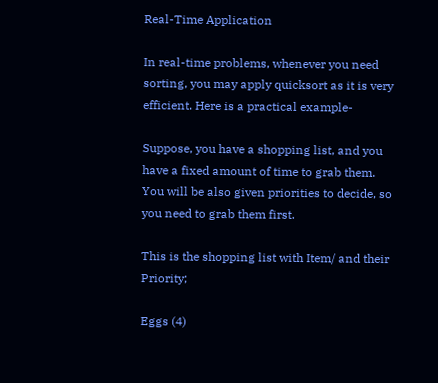Real-Time Application

In real-time problems, whenever you need sorting, you may apply quicksort as it is very efficient. Here is a practical example-

Suppose, you have a shopping list, and you have a fixed amount of time to grab them. You will be also given priorities to decide, so you need to grab them first.

This is the shopping list with Item/ and their Priority;

Eggs (4)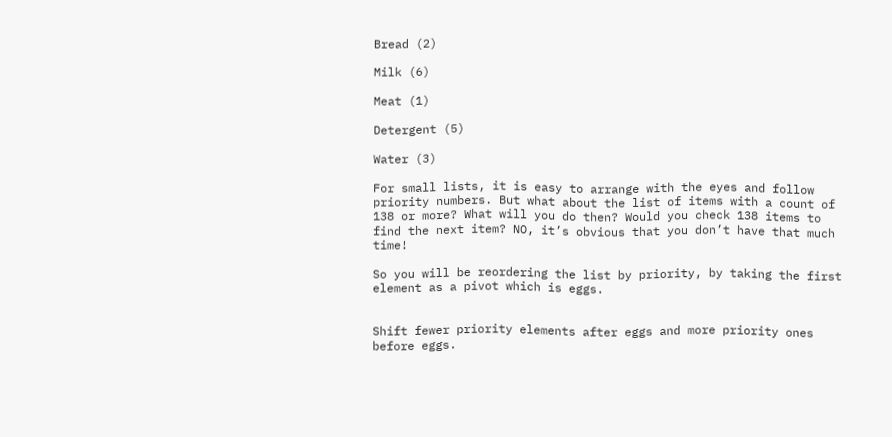Bread (2)

Milk (6)

Meat (1)

Detergent (5)

Water (3)

For small lists, it is easy to arrange with the eyes and follow priority numbers. But what about the list of items with a count of 138 or more? What will you do then? Would you check 138 items to find the next item? NO, it’s obvious that you don’t have that much time!

So you will be reordering the list by priority, by taking the first element as a pivot which is eggs.


Shift fewer priority elements after eggs and more priority ones before eggs.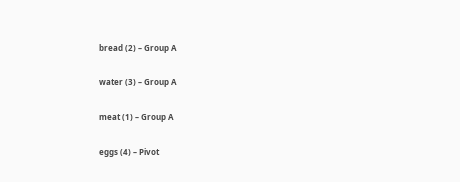bread (2) – Group A

water (3) – Group A

meat (1) – Group A

eggs (4) – Pivot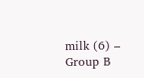milk (6) – Group B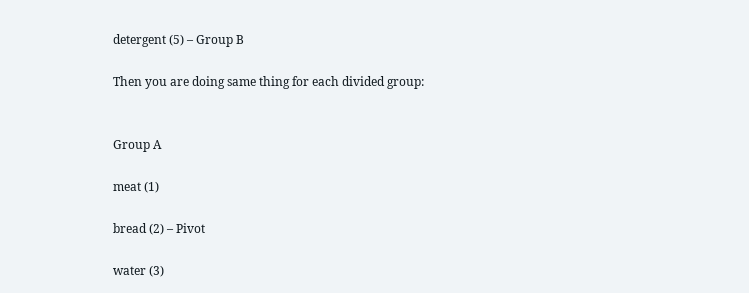detergent (5) – Group B

Then you are doing same thing for each divided group:


Group A

meat (1)

bread (2) – Pivot

water (3)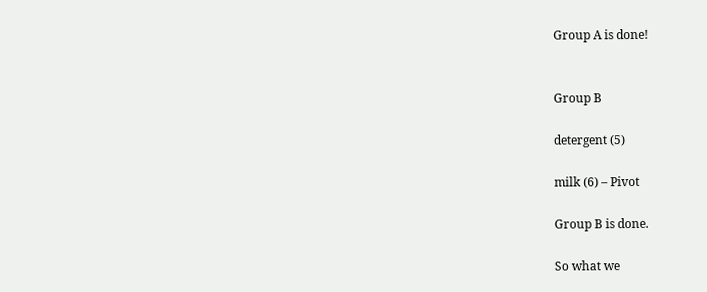Group A is done!


Group B

detergent (5)

milk (6) – Pivot

Group B is done.

So what we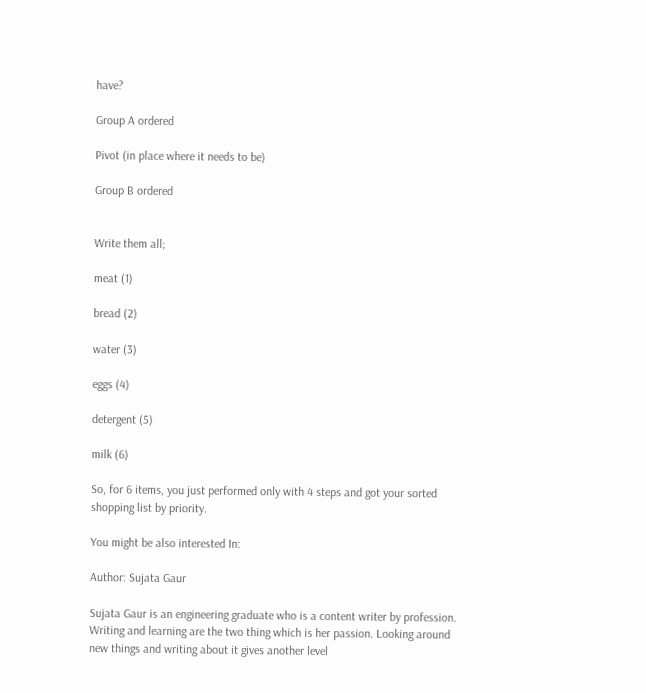have?

Group A ordered

Pivot (in place where it needs to be)

Group B ordered


Write them all;

meat (1)

bread (2)

water (3)

eggs (4)

detergent (5)

milk (6)

So, for 6 items, you just performed only with 4 steps and got your sorted shopping list by priority.

You might be also interested In:

Author: Sujata Gaur

Sujata Gaur is an engineering graduate who is a content writer by profession. Writing and learning are the two thing which is her passion. Looking around new things and writing about it gives another level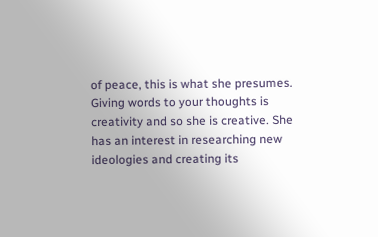of peace, this is what she presumes. Giving words to your thoughts is creativity and so she is creative. She has an interest in researching new ideologies and creating its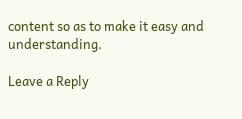content so as to make it easy and understanding.

Leave a Reply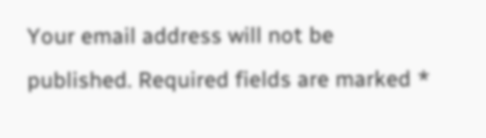Your email address will not be published. Required fields are marked *